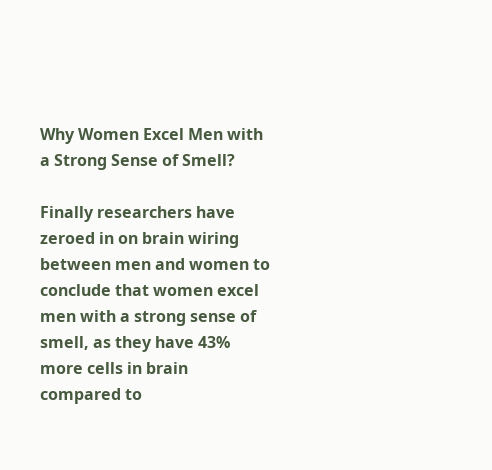Why Women Excel Men with a Strong Sense of Smell?

Finally researchers have zeroed in on brain wiring between men and women to conclude that women excel men with a strong sense of smell, as they have 43% more cells in brain compared to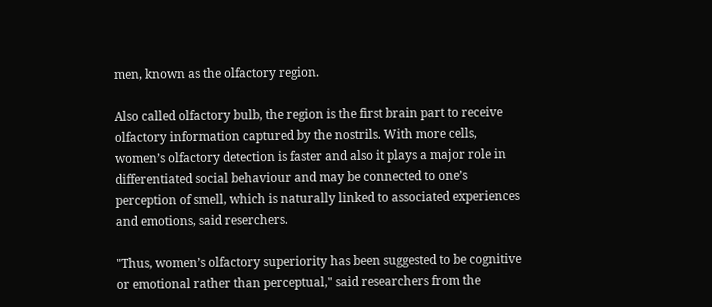men, known as the olfactory region.

Also called olfactory bulb, the region is the first brain part to receive olfactory information captured by the nostrils. With more cells, women’s olfactory detection is faster and also it plays a major role in differentiated social behaviour and may be connected to one’s perception of smell, which is naturally linked to associated experiences and emotions, said reserchers.

"Thus, women’s olfactory superiority has been suggested to be cognitive or emotional rather than perceptual," said researchers from the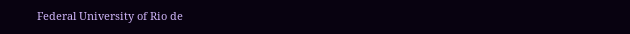Federal University of Rio de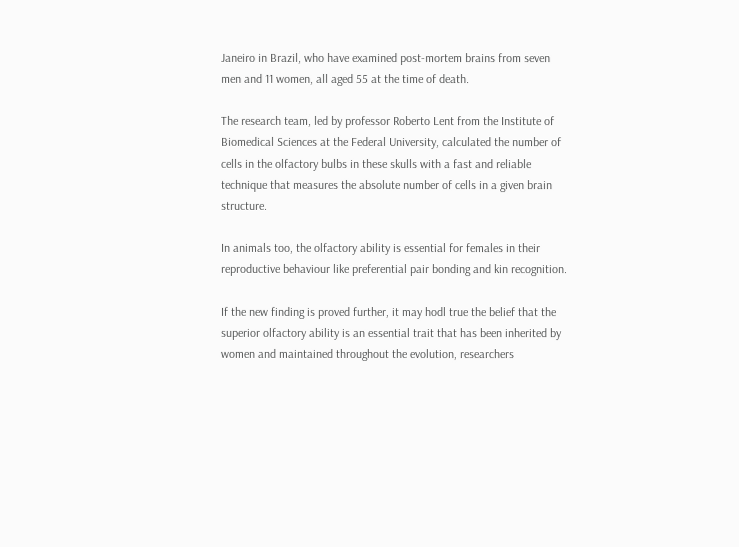Janeiro in Brazil, who have examined post-mortem brains from seven men and 11 women, all aged 55 at the time of death.

The research team, led by professor Roberto Lent from the Institute of Biomedical Sciences at the Federal University, calculated the number of cells in the olfactory bulbs in these skulls with a fast and reliable technique that measures the absolute number of cells in a given brain structure.

In animals too, the olfactory ability is essential for females in their reproductive behaviour like preferential pair bonding and kin recognition.

If the new finding is proved further, it may hodl true the belief that the superior olfactory ability is an essential trait that has been inherited by women and maintained throughout the evolution, researchers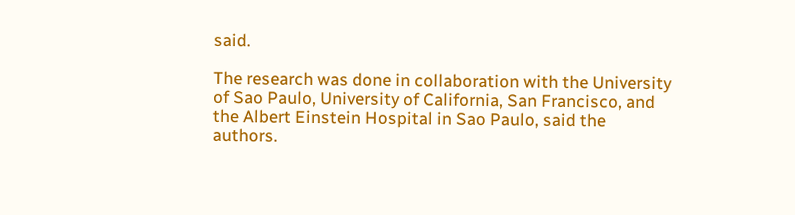said.

The research was done in collaboration with the University of Sao Paulo, University of California, San Francisco, and the Albert Einstein Hospital in Sao Paulo, said the authors.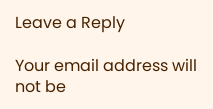Leave a Reply

Your email address will not be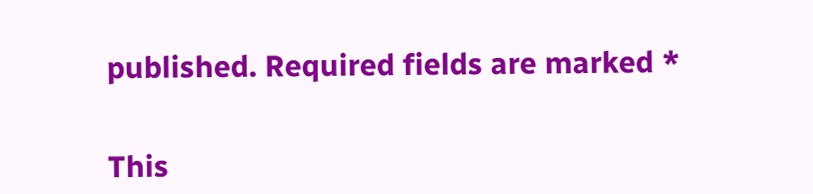published. Required fields are marked *


This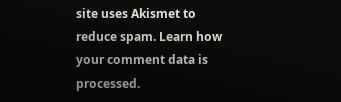site uses Akismet to reduce spam. Learn how your comment data is processed.